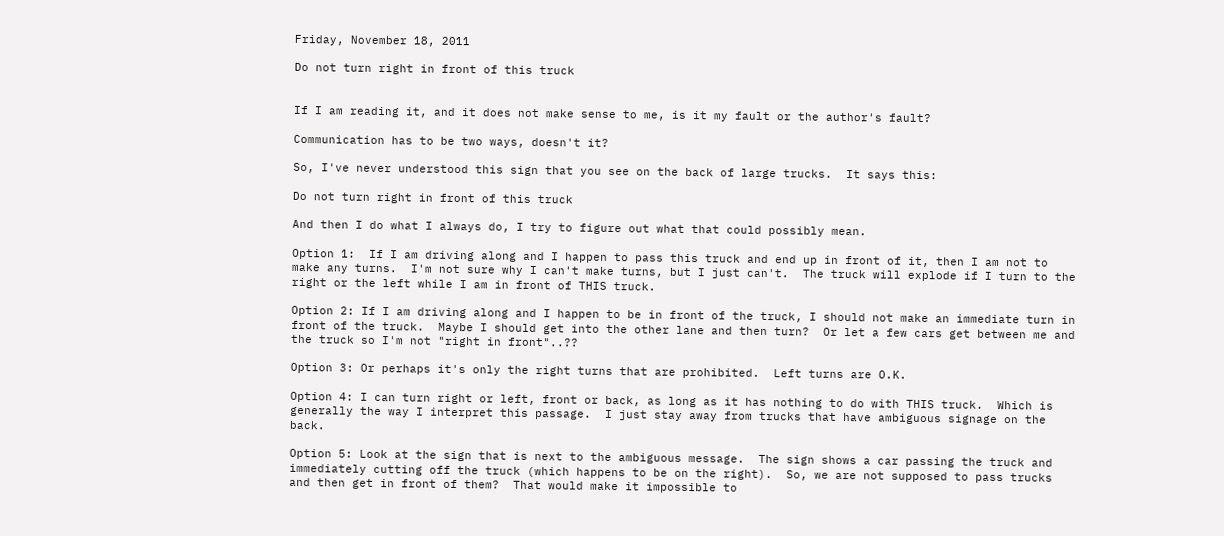Friday, November 18, 2011

Do not turn right in front of this truck


If I am reading it, and it does not make sense to me, is it my fault or the author's fault?

Communication has to be two ways, doesn't it?

So, I've never understood this sign that you see on the back of large trucks.  It says this:

Do not turn right in front of this truck

And then I do what I always do, I try to figure out what that could possibly mean.

Option 1:  If I am driving along and I happen to pass this truck and end up in front of it, then I am not to make any turns.  I'm not sure why I can't make turns, but I just can't.  The truck will explode if I turn to the right or the left while I am in front of THIS truck.

Option 2: If I am driving along and I happen to be in front of the truck, I should not make an immediate turn in front of the truck.  Maybe I should get into the other lane and then turn?  Or let a few cars get between me and the truck so I'm not "right in front"..??

Option 3: Or perhaps it's only the right turns that are prohibited.  Left turns are O.K.

Option 4: I can turn right or left, front or back, as long as it has nothing to do with THIS truck.  Which is generally the way I interpret this passage.  I just stay away from trucks that have ambiguous signage on the back.

Option 5: Look at the sign that is next to the ambiguous message.  The sign shows a car passing the truck and immediately cutting off the truck (which happens to be on the right).  So, we are not supposed to pass trucks and then get in front of them?  That would make it impossible to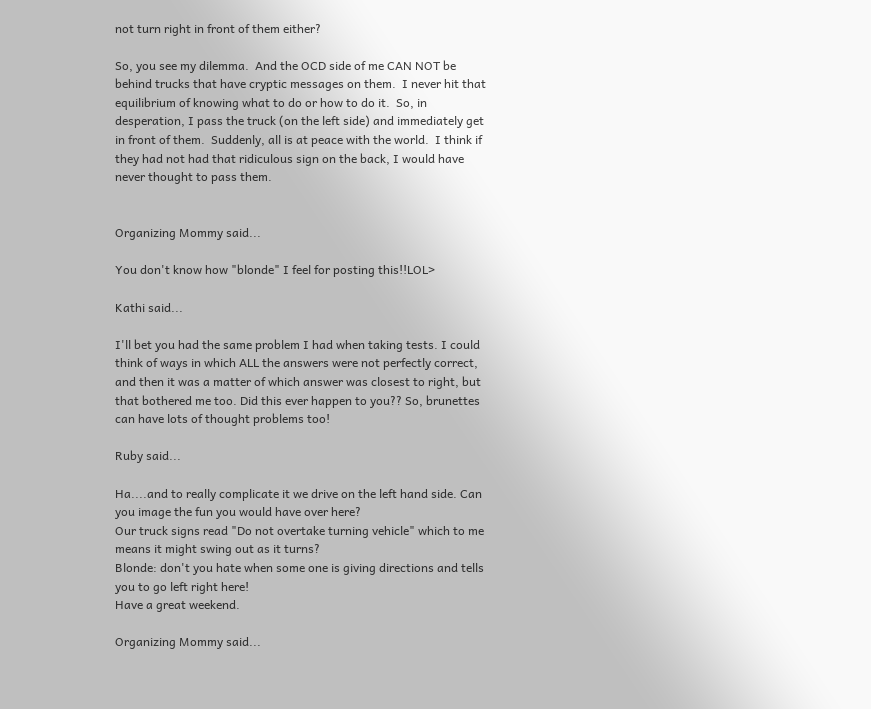not turn right in front of them either?

So, you see my dilemma.  And the OCD side of me CAN NOT be behind trucks that have cryptic messages on them.  I never hit that equilibrium of knowing what to do or how to do it.  So, in desperation, I pass the truck (on the left side) and immediately get in front of them.  Suddenly, all is at peace with the world.  I think if they had not had that ridiculous sign on the back, I would have never thought to pass them.


Organizing Mommy said...

You don't know how "blonde" I feel for posting this!!LOL>

Kathi said...

I'll bet you had the same problem I had when taking tests. I could think of ways in which ALL the answers were not perfectly correct, and then it was a matter of which answer was closest to right, but that bothered me too. Did this ever happen to you?? So, brunettes can have lots of thought problems too!

Ruby said...

Ha....and to really complicate it we drive on the left hand side. Can you image the fun you would have over here?
Our truck signs read "Do not overtake turning vehicle" which to me means it might swing out as it turns?
Blonde: don't you hate when some one is giving directions and tells you to go left right here!
Have a great weekend.

Organizing Mommy said...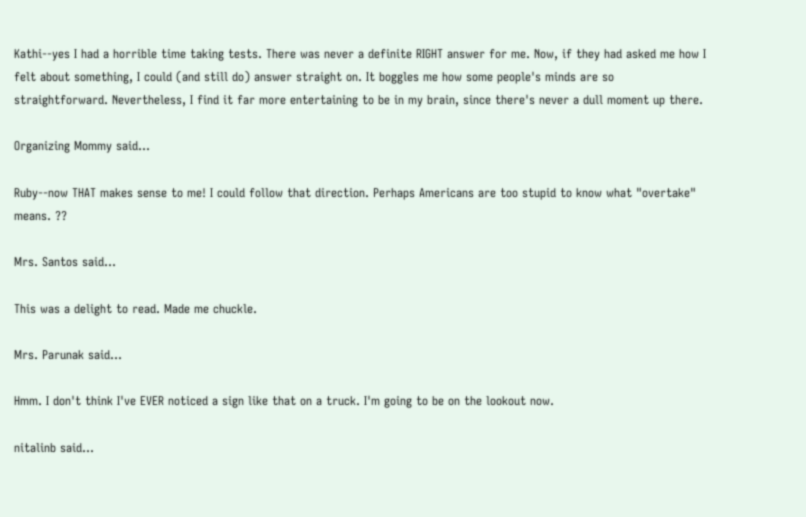Kathi--yes I had a horrible time taking tests. There was never a definite RIGHT answer for me. Now, if they had asked me how I felt about something, I could (and still do) answer straight on. It boggles me how some people's minds are so straightforward. Nevertheless, I find it far more entertaining to be in my brain, since there's never a dull moment up there.

Organizing Mommy said...

Ruby--now THAT makes sense to me! I could follow that direction. Perhaps Americans are too stupid to know what "overtake" means. ??

Mrs. Santos said...

This was a delight to read. Made me chuckle.

Mrs. Parunak said...

Hmm. I don't think I've EVER noticed a sign like that on a truck. I'm going to be on the lookout now.

nitalinb said...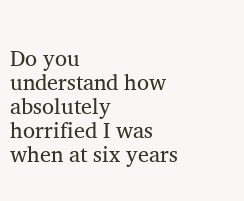Do you understand how absolutely horrified I was when at six years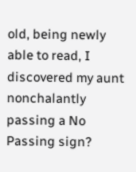old, being newly able to read, I discovered my aunt nonchalantly passing a No Passing sign?